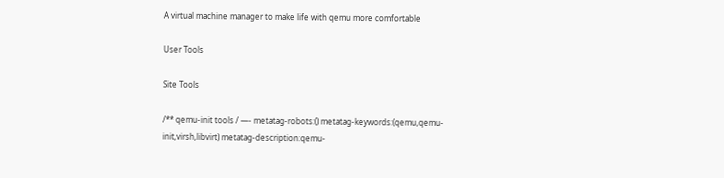A virtual machine manager to make life with qemu more comfortable

User Tools

Site Tools

/** qemu-init tools / —- metatag-robots:() metatag-keywords:(qemu,qemu-init,virsh,libvirt) metatag-description:qemu-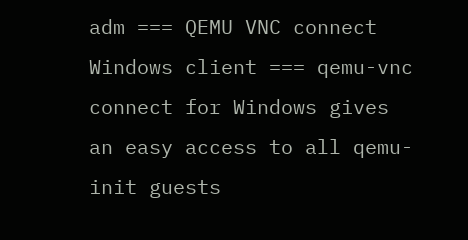adm === QEMU VNC connect Windows client === qemu-vnc connect for Windows gives an easy access to all qemu-init guests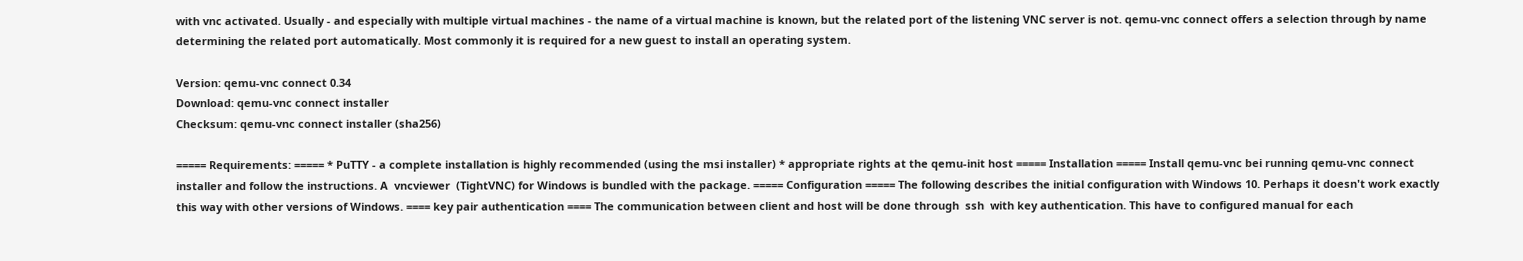with vnc activated. Usually - and especially with multiple virtual machines - the name of a virtual machine is known, but the related port of the listening VNC server is not. qemu-vnc connect offers a selection through by name determining the related port automatically. Most commonly it is required for a new guest to install an operating system.

Version: qemu-vnc connect 0.34
Download: qemu-vnc connect installer
Checksum: qemu-vnc connect installer (sha256)

===== Requirements: ===== * PuTTY - a complete installation is highly recommended (using the msi installer) * appropriate rights at the qemu-init host ===== Installation ===== Install qemu-vnc bei running qemu-vnc connect installer and follow the instructions. A  vncviewer  (TightVNC) for Windows is bundled with the package. ===== Configuration ===== The following describes the initial configuration with Windows 10. Perhaps it doesn't work exactly this way with other versions of Windows. ==== key pair authentication ==== The communication between client and host will be done through  ssh  with key authentication. This have to configured manual for each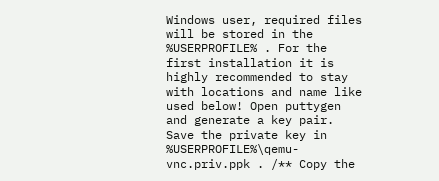Windows user, required files will be stored in the  %USERPROFILE% . For the first installation it is highly recommended to stay with locations and name like used below! Open puttygen and generate a key pair. Save the private key in  %USERPROFILE%\qemu-vnc.priv.ppk . /** Copy the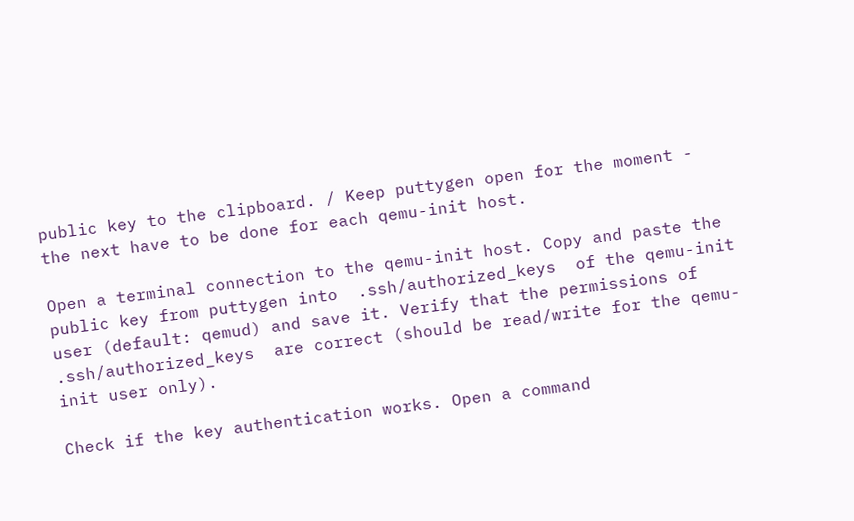public key to the clipboard. / Keep puttygen open for the moment - the next have to be done for each qemu-init host.

Open a terminal connection to the qemu-init host. Copy and paste the public key from puttygen into  .ssh/authorized_keys  of the qemu-init user (default: qemud) and save it. Verify that the permissions of  .ssh/authorized_keys  are correct (should be read/write for the qemu-init user only).

Check if the key authentication works. Open a command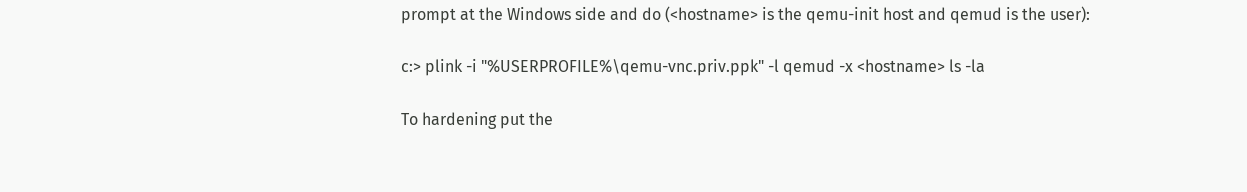prompt at the Windows side and do (<hostname> is the qemu-init host and qemud is the user):

c:> plink -i "%USERPROFILE%\qemu-vnc.priv.ppk" -l qemud -x <hostname> ls -la

To hardening put the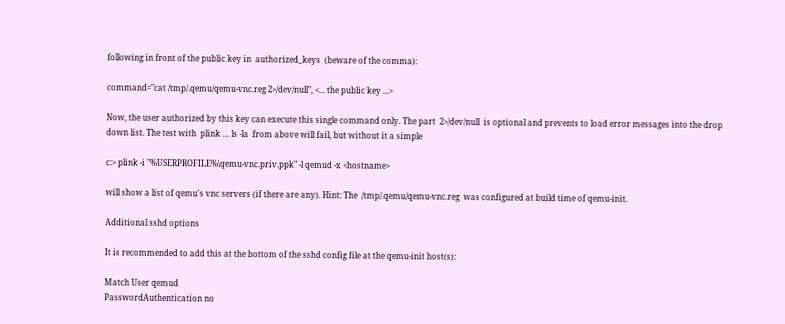following in front of the public key in  authorized_keys  (beware of the comma):

command="cat /tmp/.qemu/qemu-vnc.reg 2>/dev/null", <... the public key ...>

Now, the user authorized by this key can execute this single command only. The part  2>/dev/null  is optional and prevents to load error messages into the drop down list. The test with  plink … ls -la  from above will fail, but without it a simple

c:> plink -i "%USERPROFILE%\qemu-vnc.priv.ppk" -l qemud -x <hostname>

will show a list of qemu's vnc servers (if there are any). Hint: The  /tmp/.qemu/qemu-vnc.reg  was configured at build time of qemu-init.

Additional sshd options

It is recommended to add this at the bottom of the sshd config file at the qemu-init host(s):

Match User qemud
PasswordAuthentication no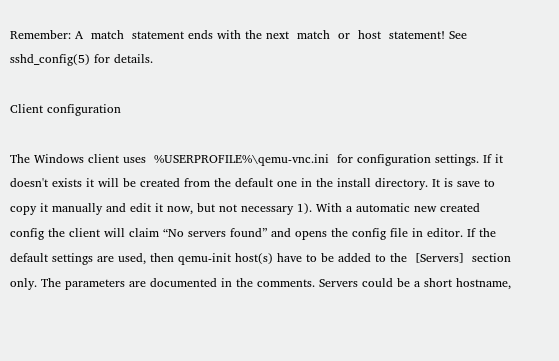Remember: A  match  statement ends with the next  match  or  host  statement! See sshd_config(5) for details.

Client configuration

The Windows client uses  %USERPROFILE%\qemu-vnc.ini  for configuration settings. If it doesn't exists it will be created from the default one in the install directory. It is save to copy it manually and edit it now, but not necessary 1). With a automatic new created config the client will claim “No servers found” and opens the config file in editor. If the default settings are used, then qemu-init host(s) have to be added to the  [Servers]  section only. The parameters are documented in the comments. Servers could be a short hostname,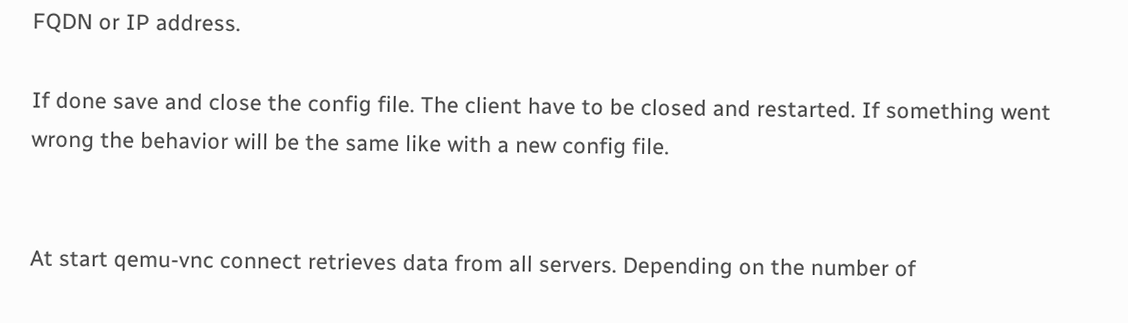FQDN or IP address.

If done save and close the config file. The client have to be closed and restarted. If something went wrong the behavior will be the same like with a new config file.


At start qemu-vnc connect retrieves data from all servers. Depending on the number of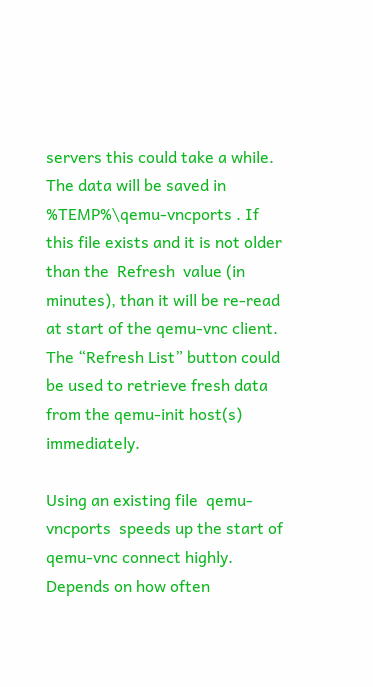servers this could take a while. The data will be saved in  %TEMP%\qemu-vncports . If this file exists and it is not older than the  Refresh  value (in minutes), than it will be re-read at start of the qemu-vnc client. The “Refresh List” button could be used to retrieve fresh data from the qemu-init host(s) immediately.

Using an existing file  qemu-vncports  speeds up the start of qemu-vnc connect highly. Depends on how often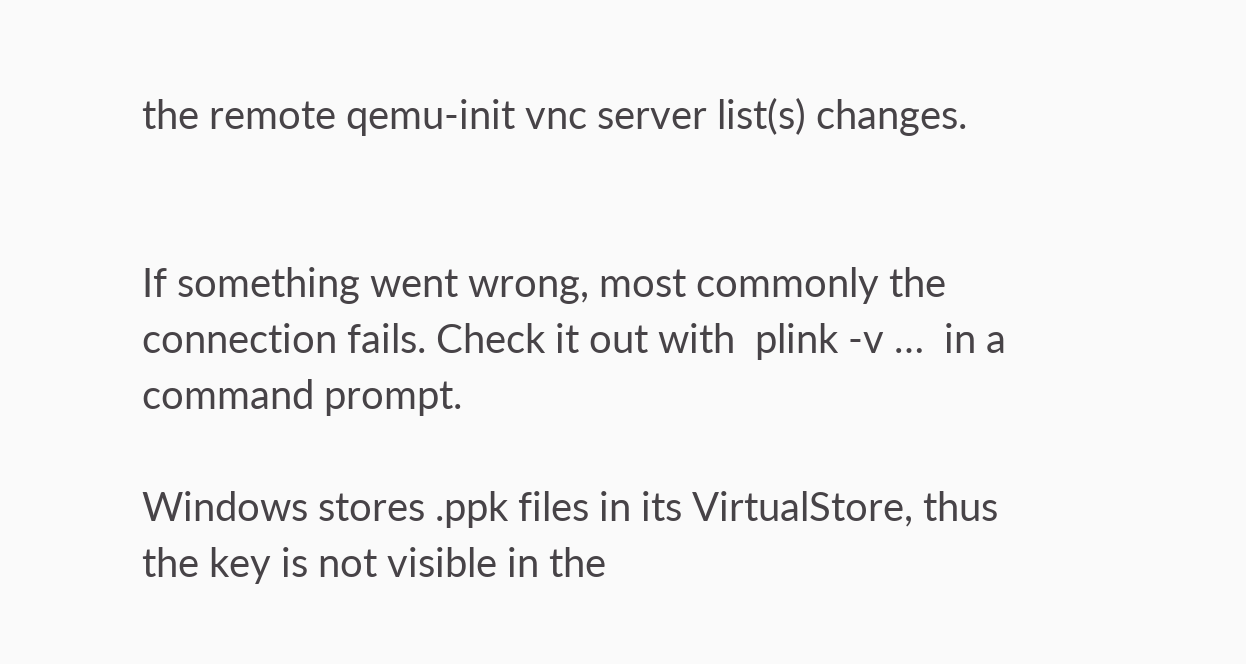the remote qemu-init vnc server list(s) changes.


If something went wrong, most commonly the connection fails. Check it out with  plink -v …  in a command prompt.

Windows stores .ppk files in its VirtualStore, thus the key is not visible in the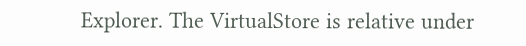Explorer. The VirtualStore is relative under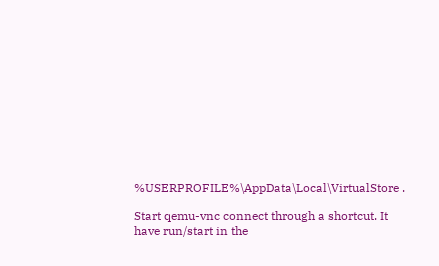%USERPROFILE%\AppData\Local\VirtualStore .

Start qemu-vnc connect through a shortcut. It have run/start in the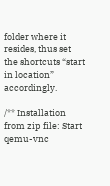folder where it resides, thus set the shortcuts “start in location” accordingly.

/** Installation from zip file: Start  qemu-vnc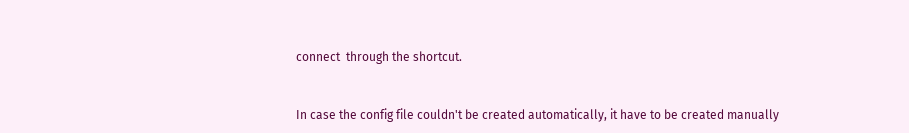connect  through the shortcut.


In case the config file couldn't be created automatically, it have to be created manually